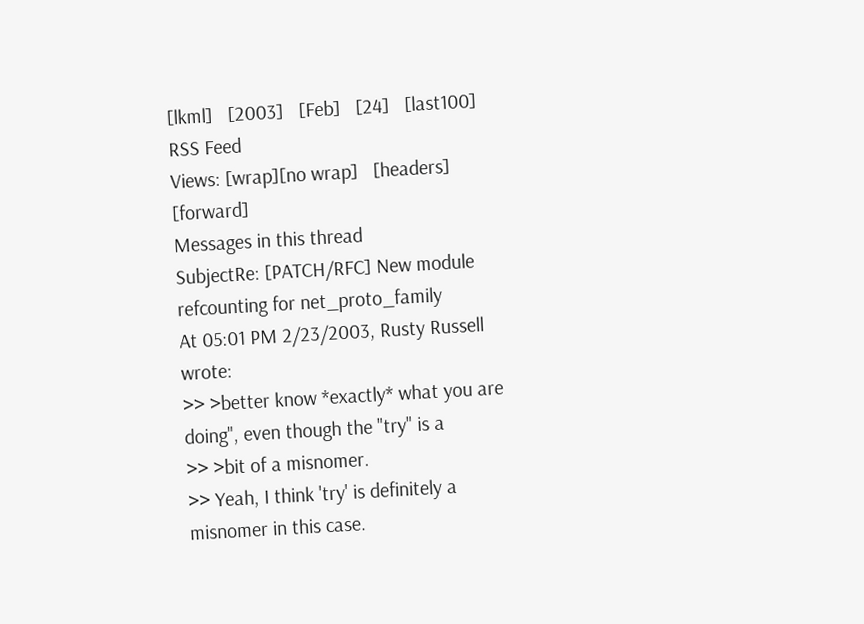[lkml]   [2003]   [Feb]   [24]   [last100]   RSS Feed
Views: [wrap][no wrap]   [headers]  [forward]
Messages in this thread
SubjectRe: [PATCH/RFC] New module refcounting for net_proto_family
At 05:01 PM 2/23/2003, Rusty Russell wrote:
>> >better know *exactly* what you are doing", even though the "try" is a
>> >bit of a misnomer.
>> Yeah, I think 'try' is definitely a misnomer in this case.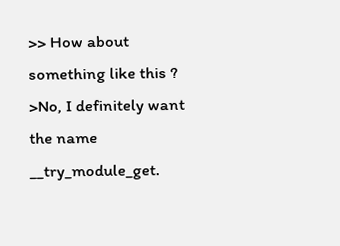>> How about something like this ?
>No, I definitely want the name __try_module_get.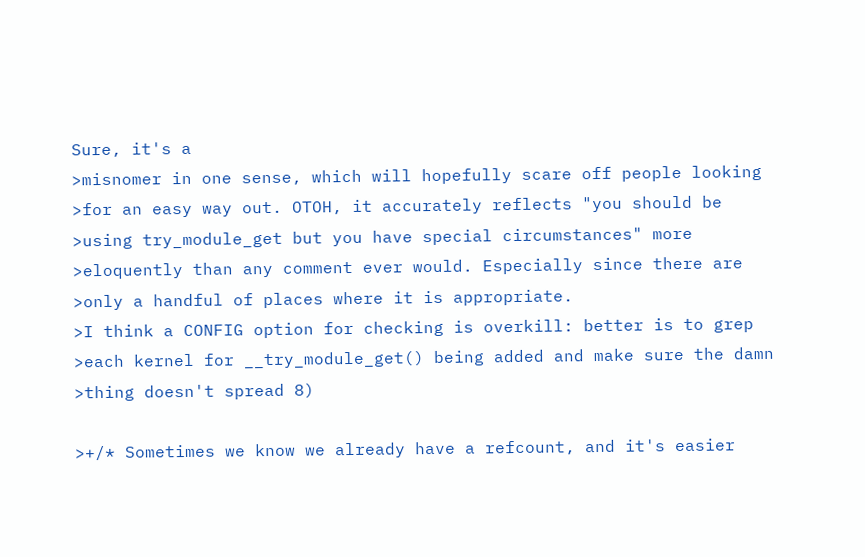Sure, it's a
>misnomer in one sense, which will hopefully scare off people looking
>for an easy way out. OTOH, it accurately reflects "you should be
>using try_module_get but you have special circumstances" more
>eloquently than any comment ever would. Especially since there are
>only a handful of places where it is appropriate.
>I think a CONFIG option for checking is overkill: better is to grep
>each kernel for __try_module_get() being added and make sure the damn
>thing doesn't spread 8)

>+/* Sometimes we know we already have a refcount, and it's easier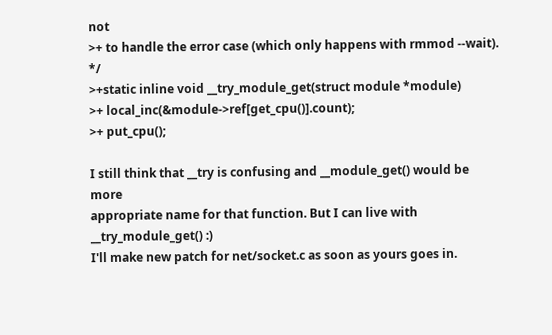not
>+ to handle the error case (which only happens with rmmod --wait). */
>+static inline void __try_module_get(struct module *module)
>+ local_inc(&module->ref[get_cpu()].count);
>+ put_cpu();

I still think that __try is confusing and __module_get() would be more
appropriate name for that function. But I can live with __try_module_get() :)
I'll make new patch for net/socket.c as soon as yours goes in.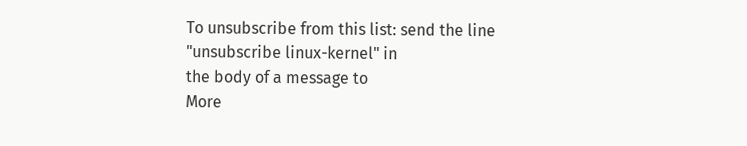To unsubscribe from this list: send the line "unsubscribe linux-kernel" in
the body of a message to
More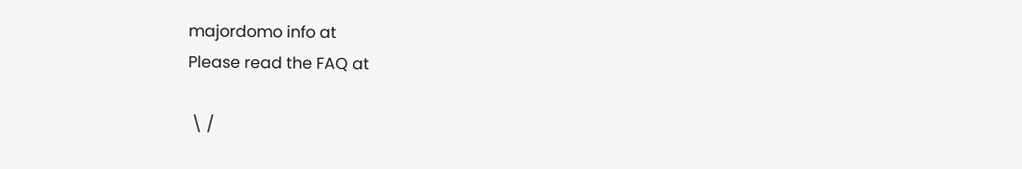majordomo info at
Please read the FAQ at

 \ /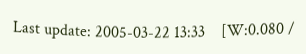Last update: 2005-03-22 13:33    [W:0.080 /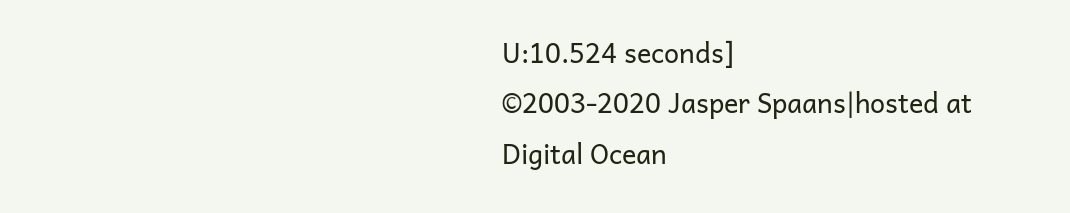U:10.524 seconds]
©2003-2020 Jasper Spaans|hosted at Digital Ocean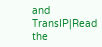and TransIP|Read the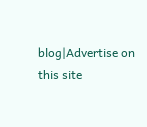blog|Advertise on this site